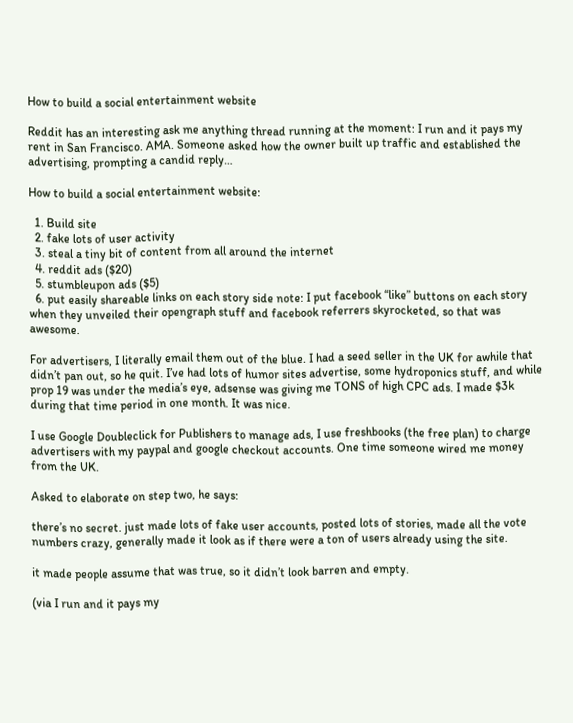How to build a social entertainment website

Reddit has an interesting ask me anything thread running at the moment: I run and it pays my rent in San Francisco. AMA. Someone asked how the owner built up traffic and established the advertising, prompting a candid reply…

How to build a social entertainment website:

  1. Build site
  2. fake lots of user activity
  3. steal a tiny bit of content from all around the internet
  4. reddit ads ($20)
  5. stumbleupon ads ($5)
  6. put easily shareable links on each story side note: I put facebook “like” buttons on each story when they unveiled their opengraph stuff and facebook referrers skyrocketed, so that was awesome.

For advertisers, I literally email them out of the blue. I had a seed seller in the UK for awhile that didn’t pan out, so he quit. I’ve had lots of humor sites advertise, some hydroponics stuff, and while prop 19 was under the media’s eye, adsense was giving me TONS of high CPC ads. I made $3k during that time period in one month. It was nice.

I use Google Doubleclick for Publishers to manage ads, I use freshbooks (the free plan) to charge advertisers with my paypal and google checkout accounts. One time someone wired me money from the UK.

Asked to elaborate on step two, he says:

there’s no secret. just made lots of fake user accounts, posted lots of stories, made all the vote numbers crazy, generally made it look as if there were a ton of users already using the site.

it made people assume that was true, so it didn’t look barren and empty.

(via I run and it pays my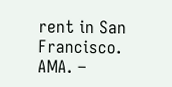rent in San Francisco. AMA. –